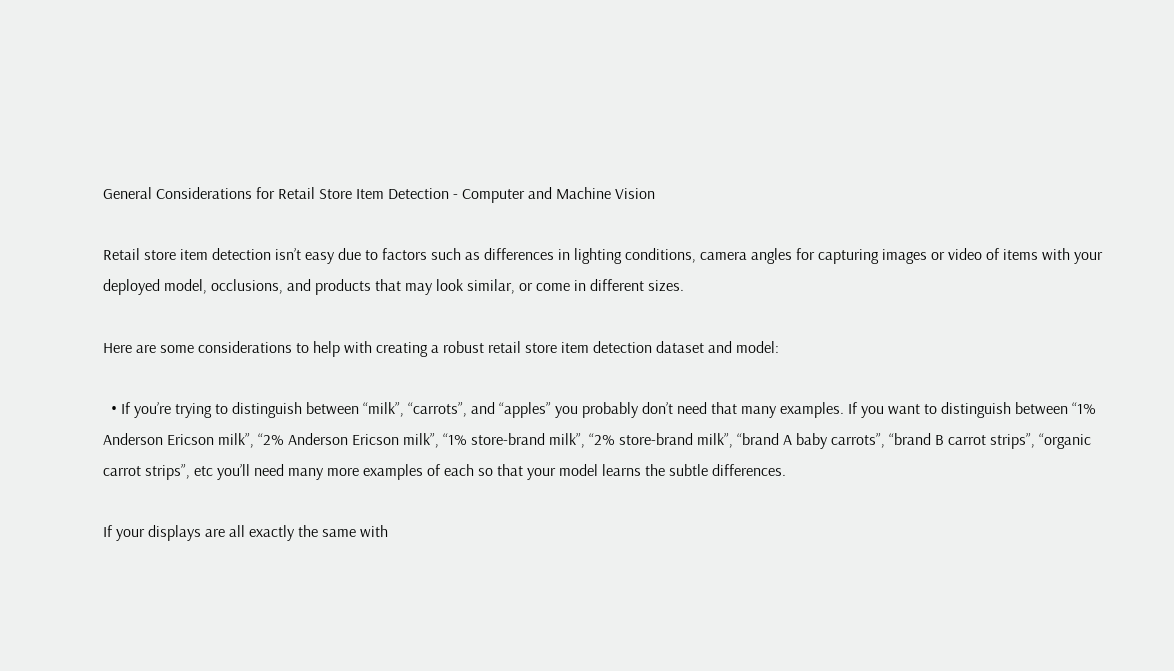General Considerations for Retail Store Item Detection - Computer and Machine Vision

Retail store item detection isn’t easy due to factors such as differences in lighting conditions, camera angles for capturing images or video of items with your deployed model, occlusions, and products that may look similar, or come in different sizes.

Here are some considerations to help with creating a robust retail store item detection dataset and model:

  • If you’re trying to distinguish between “milk”, “carrots”, and “apples” you probably don’t need that many examples. If you want to distinguish between “1% Anderson Ericson milk”, “2% Anderson Ericson milk”, “1% store-brand milk”, “2% store-brand milk”, “brand A baby carrots”, “brand B carrot strips”, “organic carrot strips”, etc you’ll need many more examples of each so that your model learns the subtle differences.

If your displays are all exactly the same with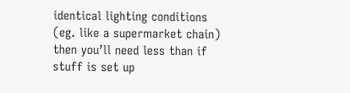identical lighting conditions (eg. like a supermarket chain) then you’ll need less than if stuff is set up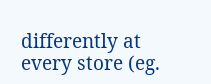differently at every store (eg.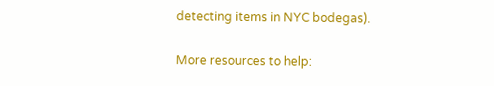detecting items in NYC bodegas).

More resources to help: